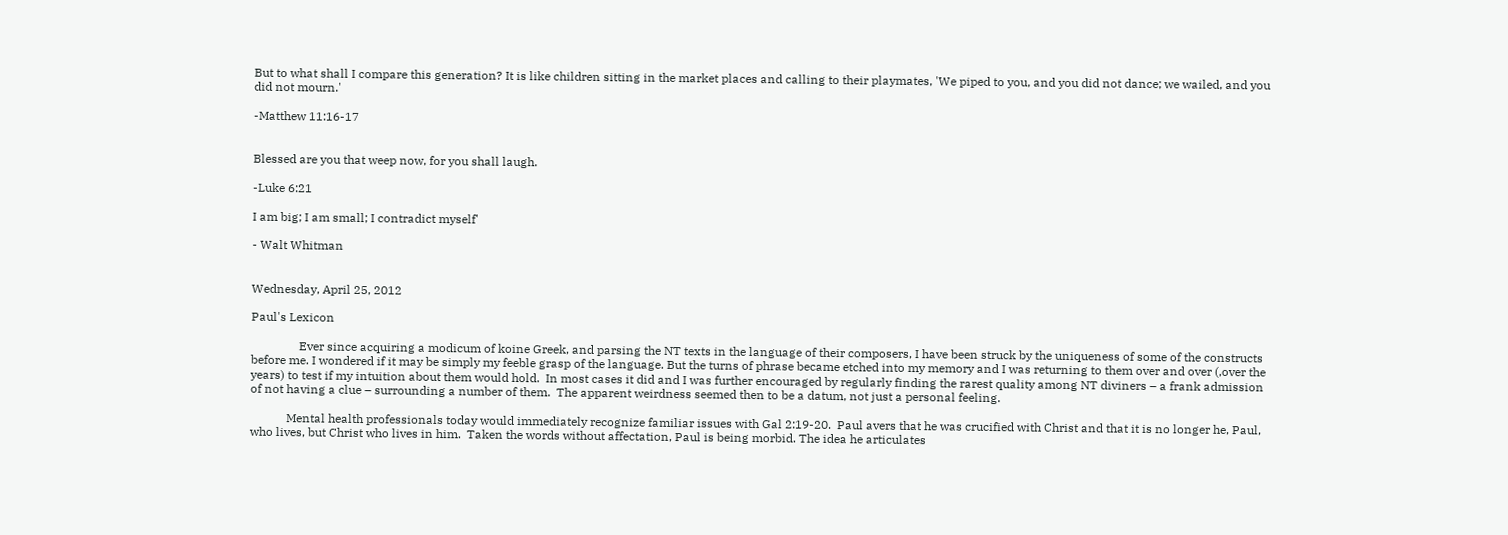But to what shall I compare this generation? It is like children sitting in the market places and calling to their playmates, 'We piped to you, and you did not dance; we wailed, and you did not mourn.'

-Matthew 11:16-17


Blessed are you that weep now, for you shall laugh.

-Luke 6:21

I am big; I am small; I contradict myself'

- Walt Whitman


Wednesday, April 25, 2012

Paul's Lexicon

                Ever since acquiring a modicum of koine Greek, and parsing the NT texts in the language of their composers, I have been struck by the uniqueness of some of the constructs before me. I wondered if it may be simply my feeble grasp of the language. But the turns of phrase became etched into my memory and I was returning to them over and over (,over the years) to test if my intuition about them would hold.  In most cases it did and I was further encouraged by regularly finding the rarest quality among NT diviners – a frank admission of not having a clue – surrounding a number of them.  The apparent weirdness seemed then to be a datum, not just a personal feeling.

            Mental health professionals today would immediately recognize familiar issues with Gal 2:19-20.  Paul avers that he was crucified with Christ and that it is no longer he, Paul, who lives, but Christ who lives in him.  Taken the words without affectation, Paul is being morbid. The idea he articulates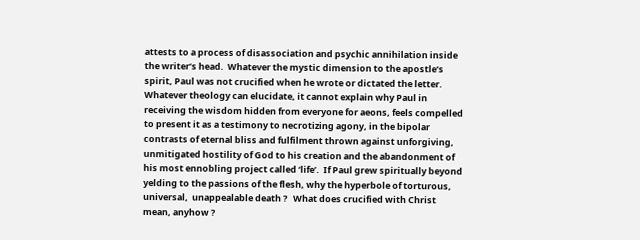attests to a process of disassociation and psychic annihilation inside the writer’s head.  Whatever the mystic dimension to the apostle’s spirit, Paul was not crucified when he wrote or dictated the letter. Whatever theology can elucidate, it cannot explain why Paul in receiving the wisdom hidden from everyone for aeons, feels compelled to present it as a testimony to necrotizing agony, in the bipolar contrasts of eternal bliss and fulfilment thrown against unforgiving, unmitigated hostility of God to his creation and the abandonment of his most ennobling project called ‘life’.  If Paul grew spiritually beyond yelding to the passions of the flesh, why the hyperbole of torturous, universal,  unappealable death ?   What does crucified with Christ mean, anyhow ?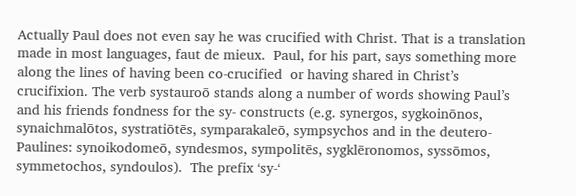Actually Paul does not even say he was crucified with Christ. That is a translation made in most languages, faut de mieux.  Paul, for his part, says something more along the lines of having been co-crucified  or having shared in Christ’s crucifixion. The verb systauroō stands along a number of words showing Paul’s and his friends fondness for the sy- constructs (e.g. synergos, sygkoinōnos, synaichmalōtos, systratiōtēs, symparakaleō, sympsychos and in the deutero-Paulines: synoikodomeō, syndesmos, sympolitēs, sygklēronomos, syssōmos, symmetochos, syndoulos).  The prefix ‘sy-‘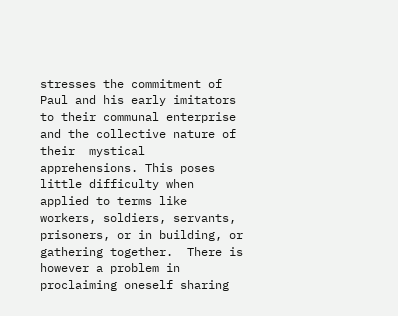stresses the commitment of Paul and his early imitators to their communal enterprise and the collective nature of their  mystical apprehensions. This poses little difficulty when applied to terms like workers, soldiers, servants, prisoners, or in building, or gathering together.  There is however a problem in proclaiming oneself sharing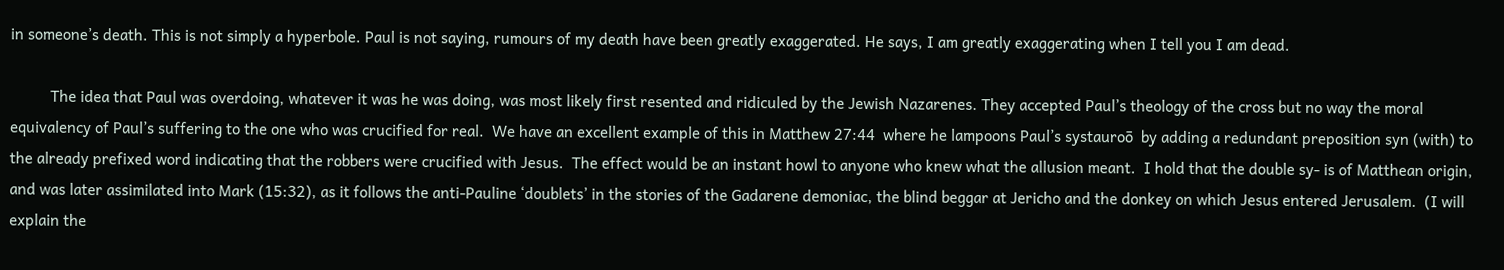in someone’s death. This is not simply a hyperbole. Paul is not saying, rumours of my death have been greatly exaggerated. He says, I am greatly exaggerating when I tell you I am dead.

          The idea that Paul was overdoing, whatever it was he was doing, was most likely first resented and ridiculed by the Jewish Nazarenes. They accepted Paul’s theology of the cross but no way the moral equivalency of Paul’s suffering to the one who was crucified for real.  We have an excellent example of this in Matthew 27:44  where he lampoons Paul’s systauroō  by adding a redundant preposition syn (with) to the already prefixed word indicating that the robbers were crucified with Jesus.  The effect would be an instant howl to anyone who knew what the allusion meant.  I hold that the double sy- is of Matthean origin, and was later assimilated into Mark (15:32), as it follows the anti-Pauline ‘doublets’ in the stories of the Gadarene demoniac, the blind beggar at Jericho and the donkey on which Jesus entered Jerusalem.  (I will explain the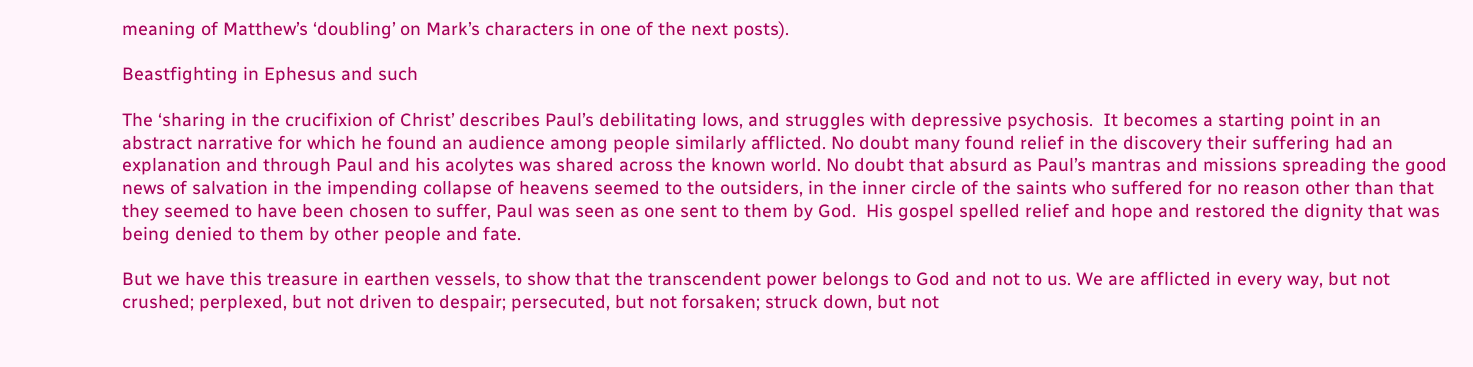meaning of Matthew’s ‘doubling’ on Mark’s characters in one of the next posts).

Beastfighting in Ephesus and such

The ‘sharing in the crucifixion of Christ’ describes Paul’s debilitating lows, and struggles with depressive psychosis.  It becomes a starting point in an abstract narrative for which he found an audience among people similarly afflicted. No doubt many found relief in the discovery their suffering had an explanation and through Paul and his acolytes was shared across the known world. No doubt that absurd as Paul’s mantras and missions spreading the good news of salvation in the impending collapse of heavens seemed to the outsiders, in the inner circle of the saints who suffered for no reason other than that they seemed to have been chosen to suffer, Paul was seen as one sent to them by God.  His gospel spelled relief and hope and restored the dignity that was being denied to them by other people and fate.

But we have this treasure in earthen vessels, to show that the transcendent power belongs to God and not to us. We are afflicted in every way, but not crushed; perplexed, but not driven to despair; persecuted, but not forsaken; struck down, but not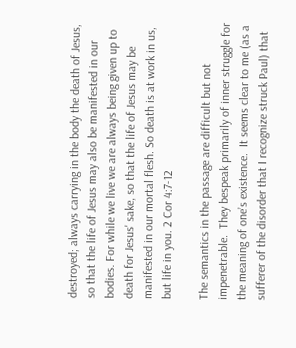destroyed; always carrying in the body the death of Jesus, so that the life of Jesus may also be manifested in our bodies. For while we live we are always being given up to death for Jesus' sake, so that the life of Jesus may be manifested in our mortal flesh. So death is at work in us, but life in you. 2 Cor 4:7-12

The semantics in the passage are difficult but not impenetrable.  They bespeak primarily of inner struggle for the meaning of one’s existence.  It seems clear to me (as a sufferer of the disorder that I recognize struck Paul) that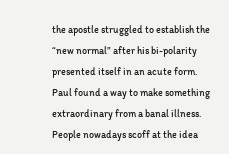the apostle struggled to establish the “new normal” after his bi-polarity presented itself in an acute form. Paul found a way to make something extraordinary from a banal illness.
People nowadays scoff at the idea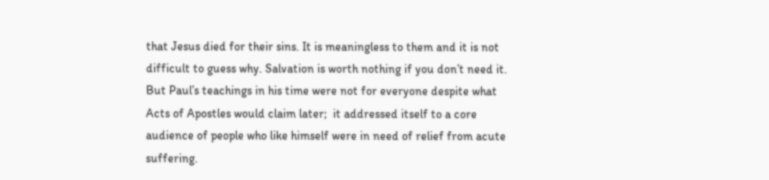that Jesus died for their sins. It is meaningless to them and it is not difficult to guess why. Salvation is worth nothing if you don’t need it. But Paul’s teachings in his time were not for everyone despite what Acts of Apostles would claim later;  it addressed itself to a core audience of people who like himself were in need of relief from acute suffering.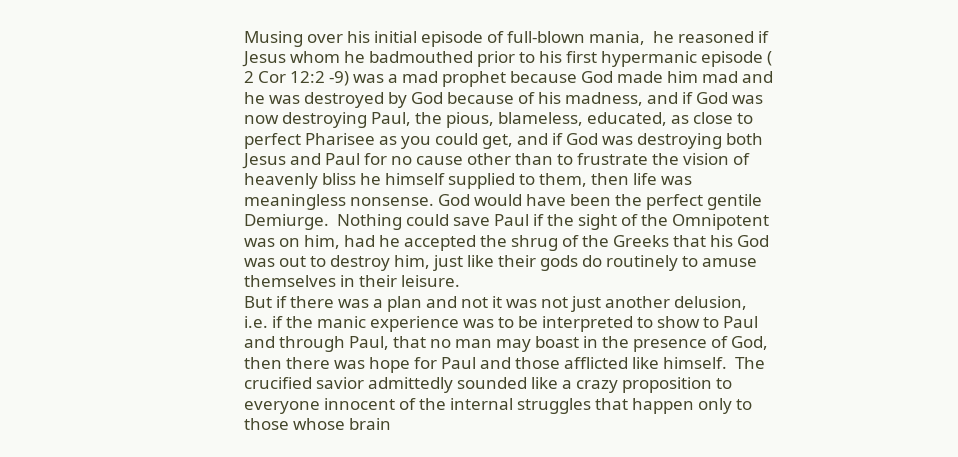Musing over his initial episode of full-blown mania,  he reasoned if Jesus whom he badmouthed prior to his first hypermanic episode ( 2 Cor 12:2 -9) was a mad prophet because God made him mad and he was destroyed by God because of his madness, and if God was now destroying Paul, the pious, blameless, educated, as close to perfect Pharisee as you could get, and if God was destroying both Jesus and Paul for no cause other than to frustrate the vision of heavenly bliss he himself supplied to them, then life was meaningless nonsense. God would have been the perfect gentile Demiurge.  Nothing could save Paul if the sight of the Omnipotent was on him, had he accepted the shrug of the Greeks that his God was out to destroy him, just like their gods do routinely to amuse themselves in their leisure.
But if there was a plan and not it was not just another delusion, i.e. if the manic experience was to be interpreted to show to Paul and through Paul, that no man may boast in the presence of God, then there was hope for Paul and those afflicted like himself.  The crucified savior admittedly sounded like a crazy proposition to everyone innocent of the internal struggles that happen only to those whose brain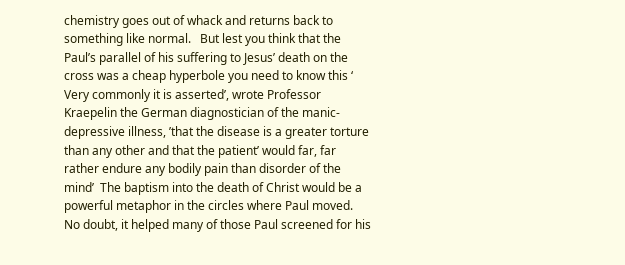chemistry goes out of whack and returns back to something like normal.   But lest you think that the Paul’s parallel of his suffering to Jesus’ death on the cross was a cheap hyperbole you need to know this ‘ Very commonly it is asserted’, wrote Professor Kraepelin the German diagnostician of the manic-depressive illness, ’that the disease is a greater torture than any other and that the patient’ would far, far rather endure any bodily pain than disorder of the mind’  The baptism into the death of Christ would be a powerful metaphor in the circles where Paul moved.  No doubt, it helped many of those Paul screened for his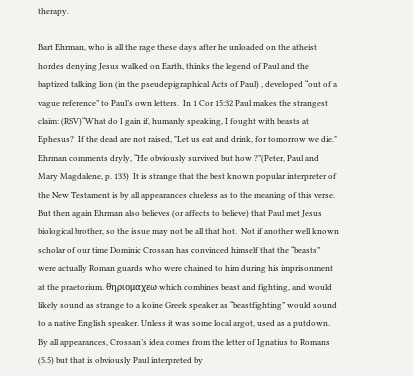therapy.

Bart Ehrman, who is all the rage these days after he unloaded on the atheist hordes denying Jesus walked on Earth, thinks the legend of Paul and the baptized talking lion (in the pseudepigraphical Acts of Paul) , developed “out of a vague reference” to Paul’s own letters.  In 1 Cor 15:32 Paul makes the strangest claim: (RSV)“What do I gain if, humanly speaking, I fought with beasts at Ephesus?  If the dead are not raised, "Let us eat and drink, for tomorrow we die." Ehrman comments dryly, “He obviously survived but how ?”(Peter, Paul and Mary Magdalene, p. 133)  It is strange that the best known popular interpreter of the New Testament is by all appearances clueless as to the meaning of this verse. But then again Ehrman also believes (or affects to believe) that Paul met Jesus biological brother, so the issue may not be all that hot.  Not if another well known scholar of our time Dominic Crossan has convinced himself that the “beasts” were actually Roman guards who were chained to him during his imprisonment at the praetorium. θηριομαχεω which combines beast and fighting, and would likely sound as strange to a koine Greek speaker as “beastfighting” would sound to a native English speaker. Unless it was some local argot, used as a putdown. By all appearances, Crossan’s idea comes from the letter of Ignatius to Romans (5.5) but that is obviously Paul interpreted by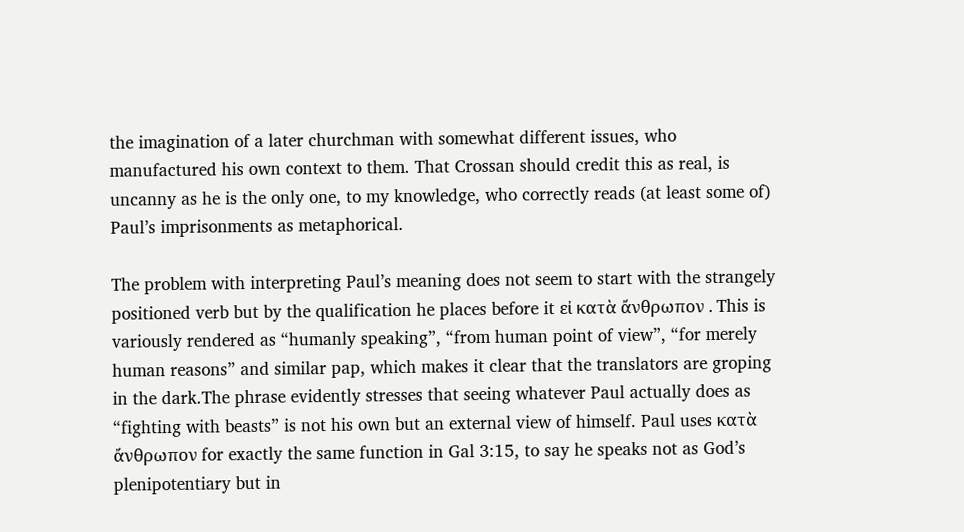the imagination of a later churchman with somewhat different issues, who manufactured his own context to them. That Crossan should credit this as real, is uncanny as he is the only one, to my knowledge, who correctly reads (at least some of) Paul’s imprisonments as metaphorical.

The problem with interpreting Paul’s meaning does not seem to start with the strangely positioned verb but by the qualification he places before it εἰ κατὰ ἄνθρωπον . This is variously rendered as “humanly speaking”, “from human point of view”, “for merely human reasons” and similar pap, which makes it clear that the translators are groping in the dark.The phrase evidently stresses that seeing whatever Paul actually does as “fighting with beasts” is not his own but an external view of himself. Paul uses κατὰ ἄνθρωπον for exactly the same function in Gal 3:15, to say he speaks not as God’s plenipotentiary but in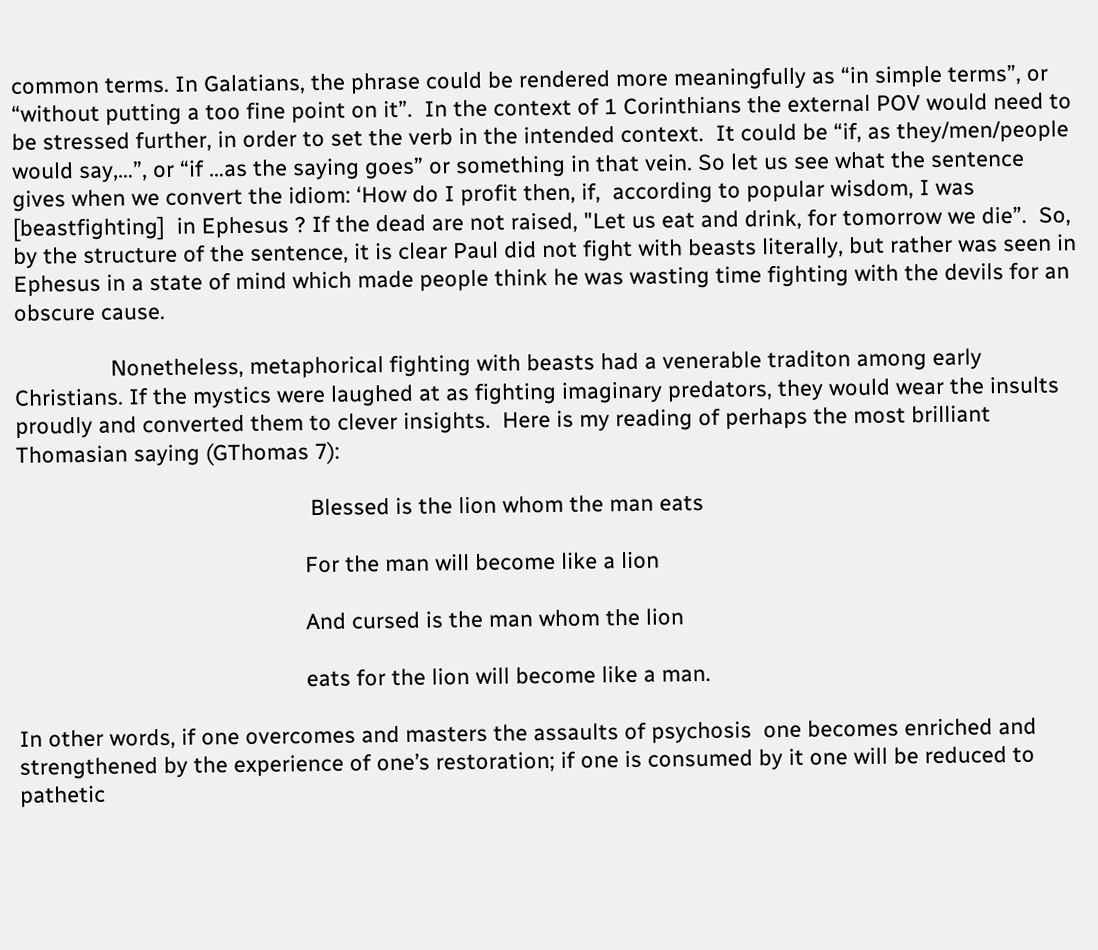common terms. In Galatians, the phrase could be rendered more meaningfully as “in simple terms”, or “without putting a too fine point on it”.  In the context of 1 Corinthians the external POV would need to be stressed further, in order to set the verb in the intended context.  It could be “if, as they/men/people would say,…”, or “if …as the saying goes” or something in that vein. So let us see what the sentence gives when we convert the idiom: ‘How do I profit then, if,  according to popular wisdom, I was [beastfighting]  in Ephesus ? If the dead are not raised, "Let us eat and drink, for tomorrow we die”.  So, by the structure of the sentence, it is clear Paul did not fight with beasts literally, but rather was seen in Ephesus in a state of mind which made people think he was wasting time fighting with the devils for an obscure cause.

                Nonetheless, metaphorical fighting with beasts had a venerable traditon among early Christians. If the mystics were laughed at as fighting imaginary predators, they would wear the insults proudly and converted them to clever insights.  Here is my reading of perhaps the most brilliant Thomasian saying (GThomas 7):

                                                 Blessed is the lion whom the man eats

                                                For the man will become like a lion

                                                And cursed is the man whom the lion

                                                eats for the lion will become like a man.

In other words, if one overcomes and masters the assaults of psychosis  one becomes enriched and strengthened by the experience of one’s restoration; if one is consumed by it one will be reduced to pathetic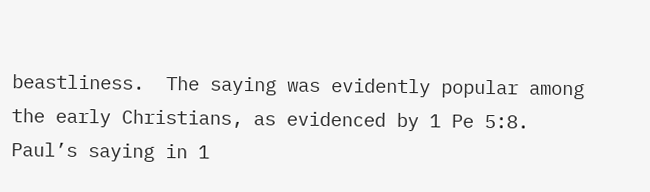beastliness.  The saying was evidently popular among the early Christians, as evidenced by 1 Pe 5:8.   Paul’s saying in 1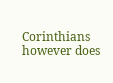Corinthians however does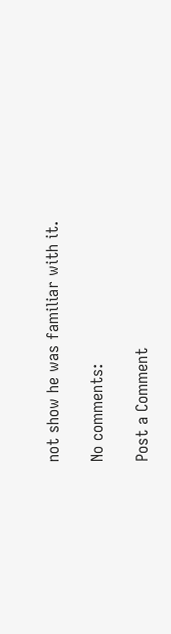not show he was familiar with it.

No comments:

Post a Comment